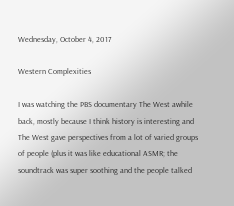Wednesday, October 4, 2017

Western Complexities

I was watching the PBS documentary The West awhile back, mostly because I think history is interesting and The West gave perspectives from a lot of varied groups of people (plus it was like educational ASMR; the soundtrack was super soothing and the people talked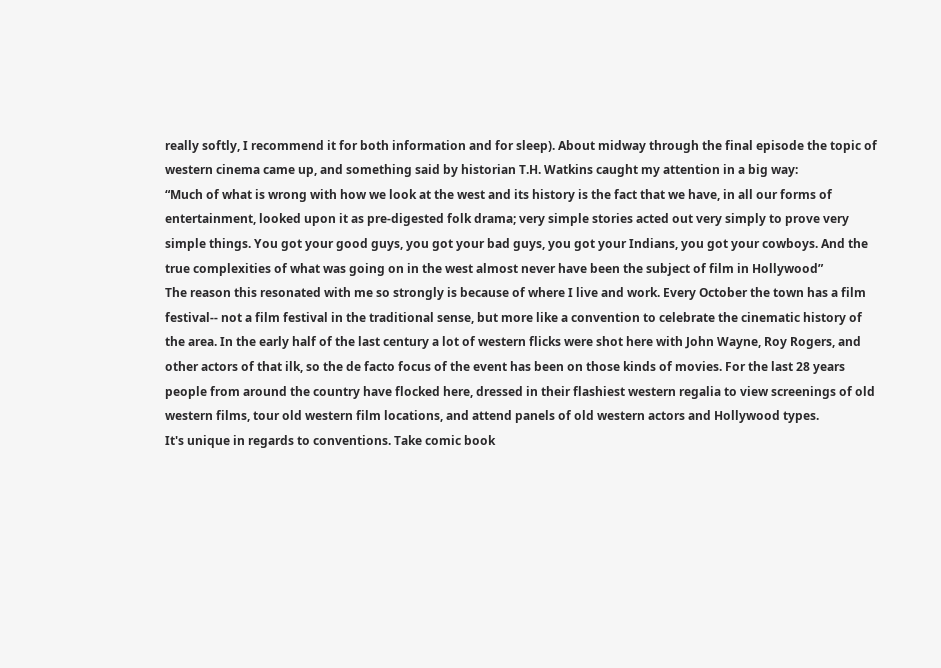really softly, I recommend it for both information and for sleep). About midway through the final episode the topic of western cinema came up, and something said by historian T.H. Watkins caught my attention in a big way:
“Much of what is wrong with how we look at the west and its history is the fact that we have, in all our forms of entertainment, looked upon it as pre-digested folk drama; very simple stories acted out very simply to prove very simple things. You got your good guys, you got your bad guys, you got your Indians, you got your cowboys. And the true complexities of what was going on in the west almost never have been the subject of film in Hollywood”
The reason this resonated with me so strongly is because of where I live and work. Every October the town has a film festival-- not a film festival in the traditional sense, but more like a convention to celebrate the cinematic history of the area. In the early half of the last century a lot of western flicks were shot here with John Wayne, Roy Rogers, and other actors of that ilk, so the de facto focus of the event has been on those kinds of movies. For the last 28 years people from around the country have flocked here, dressed in their flashiest western regalia to view screenings of old western films, tour old western film locations, and attend panels of old western actors and Hollywood types.
It's unique in regards to conventions. Take comic book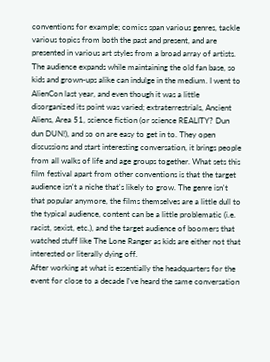conventions for example; comics span various genres, tackle various topics from both the past and present, and are presented in various art styles from a broad array of artists. The audience expands while maintaining the old fan base, so kids and grown-ups alike can indulge in the medium. I went to AlienCon last year, and even though it was a little disorganized its point was varied; extraterrestrials, Ancient Aliens, Area 51, science fiction (or science REALITY? Dun dun DUN!), and so on are easy to get in to. They open discussions and start interesting conversation, it brings people from all walks of life and age groups together. What sets this film festival apart from other conventions is that the target audience isn't a niche that's likely to grow. The genre isn't that popular anymore, the films themselves are a little dull to the typical audience, content can be a little problematic (i.e. racist, sexist, etc.), and the target audience of boomers that watched stuff like The Lone Ranger as kids are either not that interested or literally dying off.
After working at what is essentially the headquarters for the event for close to a decade I've heard the same conversation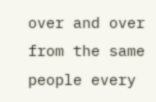over and over from the same people every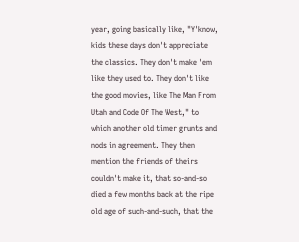year, going basically like, "Y'know, kids these days don't appreciate the classics. They don't make 'em like they used to. They don't like the good movies, like The Man From Utah and Code Of The West," to which another old timer grunts and nods in agreement. They then mention the friends of theirs couldn't make it, that so-and-so died a few months back at the ripe old age of such-and-such, that the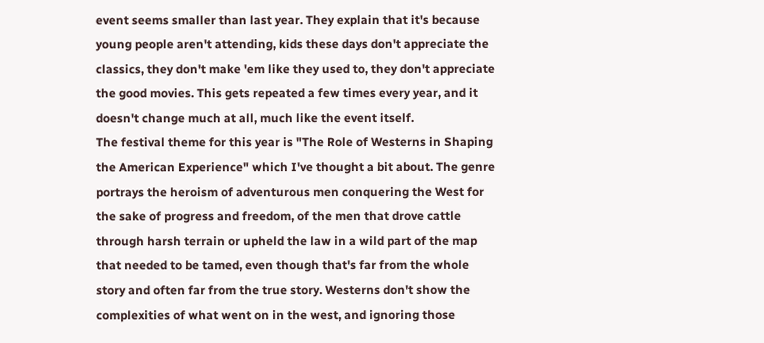event seems smaller than last year. They explain that it's because young people aren't attending, kids these days don't appreciate the classics, they don't make 'em like they used to, they don't appreciate the good movies. This gets repeated a few times every year, and it doesn't change much at all, much like the event itself.
The festival theme for this year is "The Role of Westerns in Shaping the American Experience" which I've thought a bit about. The genre portrays the heroism of adventurous men conquering the West for the sake of progress and freedom, of the men that drove cattle through harsh terrain or upheld the law in a wild part of the map that needed to be tamed, even though that's far from the whole story and often far from the true story. Westerns don't show the complexities of what went on in the west, and ignoring those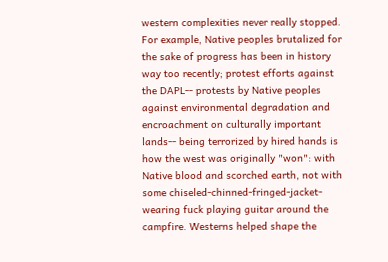western complexities never really stopped. For example, Native peoples brutalized for the sake of progress has been in history way too recently; protest efforts against the DAPL-- protests by Native peoples against environmental degradation and encroachment on culturally important lands-- being terrorized by hired hands is how the west was originally "won": with Native blood and scorched earth, not with some chiseled-chinned-fringed-jacket-wearing fuck playing guitar around the campfire. Westerns helped shape the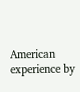American experience by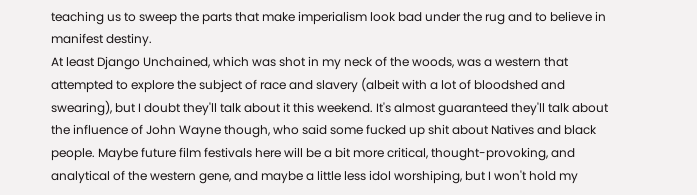teaching us to sweep the parts that make imperialism look bad under the rug and to believe in manifest destiny.
At least Django Unchained, which was shot in my neck of the woods, was a western that attempted to explore the subject of race and slavery (albeit with a lot of bloodshed and swearing), but I doubt they'll talk about it this weekend. It's almost guaranteed they'll talk about the influence of John Wayne though, who said some fucked up shit about Natives and black people. Maybe future film festivals here will be a bit more critical, thought-provoking, and analytical of the western gene, and maybe a little less idol worshiping, but I won't hold my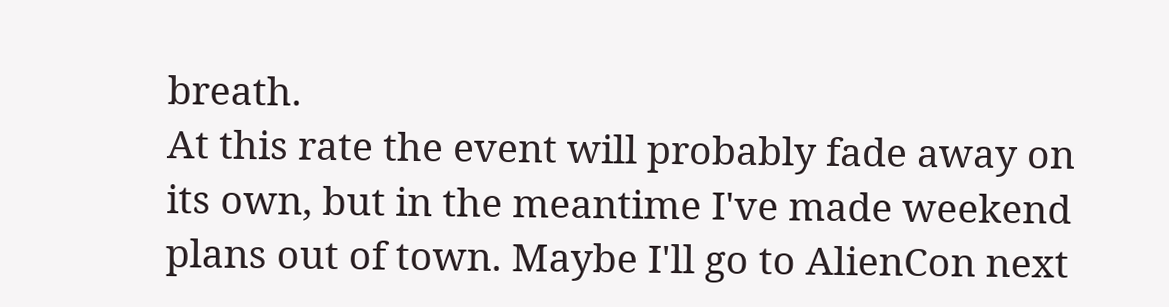breath.
At this rate the event will probably fade away on its own, but in the meantime I've made weekend plans out of town. Maybe I'll go to AlienCon next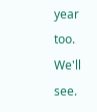year too. We'll see.